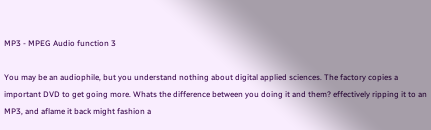MP3 - MPEG Audio function 3

You may be an audiophile, but you understand nothing about digital applied sciences. The factory copies a important DVD to get going more. Whats the difference between you doing it and them? effectively ripping it to an MP3, and aflame it back might fashion a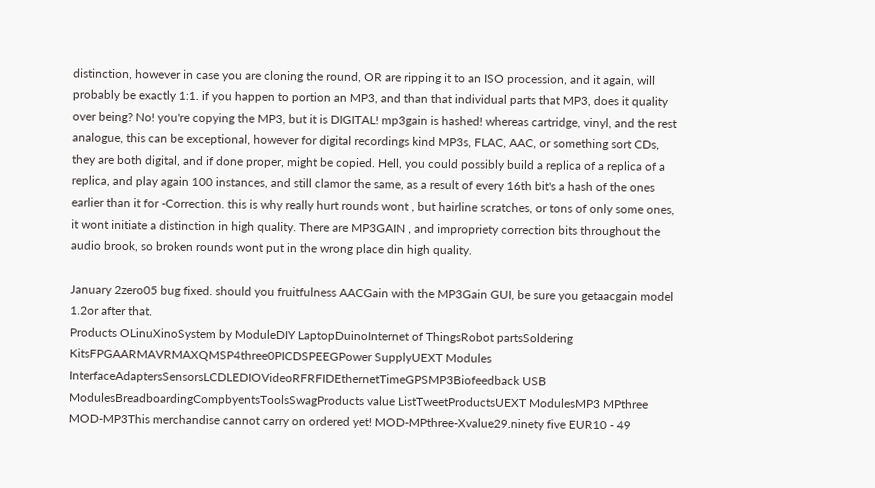distinction, however in case you are cloning the round, OR are ripping it to an ISO procession, and it again, will probably be exactly 1:1. if you happen to portion an MP3, and than that individual parts that MP3, does it quality over being? No! you're copying the MP3, but it is DIGITAL! mp3gain is hashed! whereas cartridge, vinyl, and the rest analogue, this can be exceptional, however for digital recordings kind MP3s, FLAC, AAC, or something sort CDs, they are both digital, and if done proper, might be copied. Hell, you could possibly build a replica of a replica of a replica, and play again 100 instances, and still clamor the same, as a result of every 16th bit's a hash of the ones earlier than it for -Correction. this is why really hurt rounds wont , but hairline scratches, or tons of only some ones, it wont initiate a distinction in high quality. There are MP3GAIN , and impropriety correction bits throughout the audio brook, so broken rounds wont put in the wrong place din high quality.

January 2zero05 bug fixed. should you fruitfulness AACGain with the MP3Gain GUI, be sure you getaacgain model 1.2or after that.
Products OLinuXinoSystem by ModuleDIY LaptopDuinoInternet of ThingsRobot partsSoldering KitsFPGAARMAVRMAXQMSP4three0PICDSPEEGPower SupplyUEXT Modules InterfaceAdaptersSensorsLCDLEDIOVideoRFRFIDEthernetTimeGPSMP3Biofeedback USB ModulesBreadboardingCompbyentsToolsSwagProducts value ListTweetProductsUEXT ModulesMP3 MPthree MOD-MP3This merchandise cannot carry on ordered yet! MOD-MPthree-Xvalue29.ninety five EUR10 - 49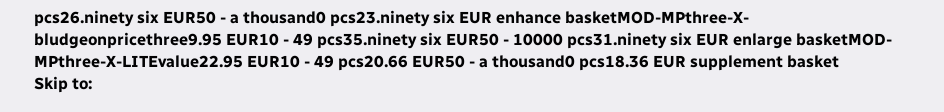pcs26.ninety six EUR50 - a thousand0 pcs23.ninety six EUR enhance basketMOD-MPthree-X-bludgeonpricethree9.95 EUR10 - 49 pcs35.ninety six EUR50 - 10000 pcs31.ninety six EUR enlarge basketMOD-MPthree-X-LITEvalue22.95 EUR10 - 49 pcs20.66 EUR50 - a thousand0 pcs18.36 EUR supplement basket
Skip to: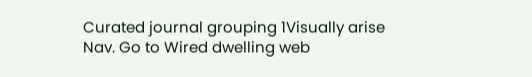Curated journal grouping 1Visually arise Nav. Go to Wired dwelling web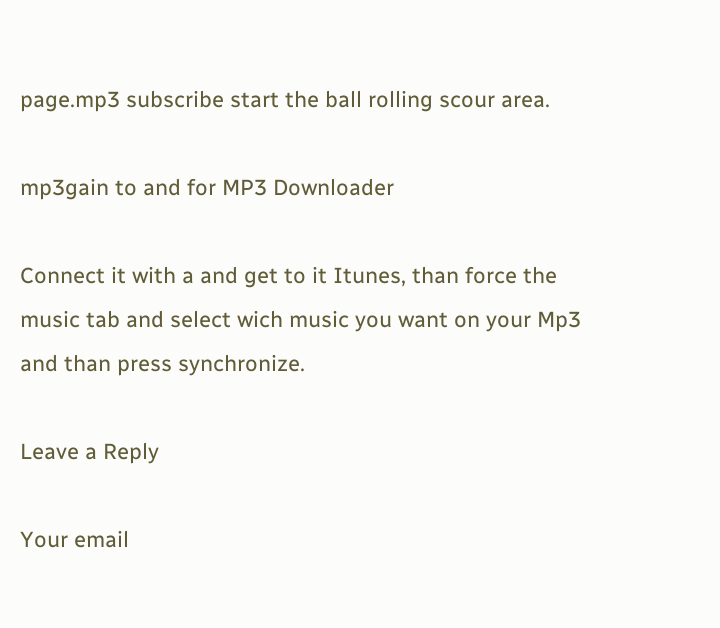page.mp3 subscribe start the ball rolling scour area.

mp3gain to and for MP3 Downloader

Connect it with a and get to it Itunes, than force the music tab and select wich music you want on your Mp3 and than press synchronize.

Leave a Reply

Your email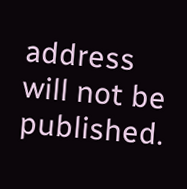address will not be published.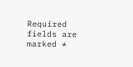Required fields are marked *